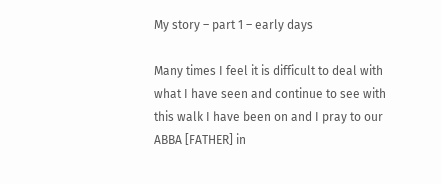My story – part 1 – early days

Many times I feel it is difficult to deal with what I have seen and continue to see with this walk I have been on and I pray to our ABBA [FATHER] in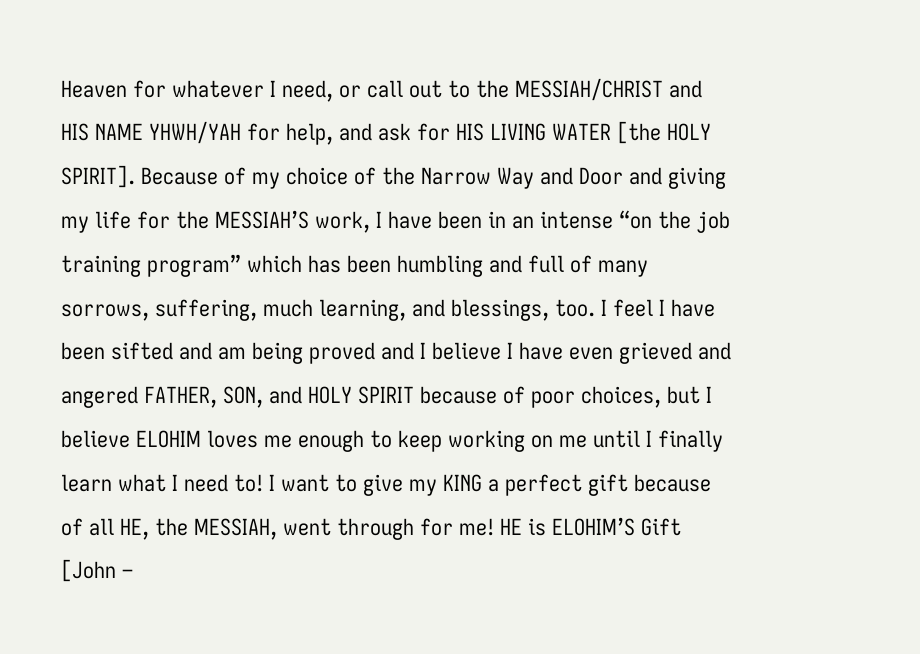Heaven for whatever I need, or call out to the MESSIAH/CHRIST and HIS NAME YHWH/YAH for help, and ask for HIS LIVING WATER [the HOLY SPIRIT]. Because of my choice of the Narrow Way and Door and giving my life for the MESSIAH’S work, I have been in an intense “on the job training program” which has been humbling and full of many sorrows, suffering, much learning, and blessings, too. I feel I have been sifted and am being proved and I believe I have even grieved and angered FATHER, SON, and HOLY SPIRIT because of poor choices, but I believe ELOHIM loves me enough to keep working on me until I finally learn what I need to! I want to give my KING a perfect gift because of all HE, the MESSIAH, went through for me! HE is ELOHIM’S Gift [John –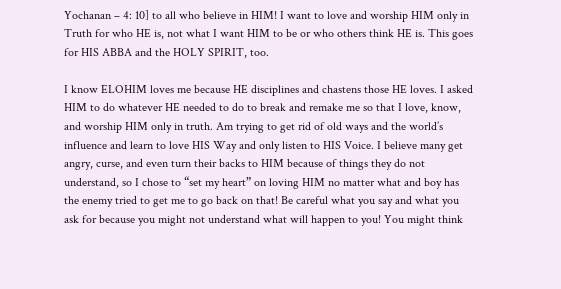Yochanan – 4: 10] to all who believe in HIM! I want to love and worship HIM only in Truth for who HE is, not what I want HIM to be or who others think HE is. This goes for HIS ABBA and the HOLY SPIRIT, too.

I know ELOHIM loves me because HE disciplines and chastens those HE loves. I asked HIM to do whatever HE needed to do to break and remake me so that I love, know, and worship HIM only in truth. Am trying to get rid of old ways and the world’s influence and learn to love HIS Way and only listen to HIS Voice. I believe many get angry, curse, and even turn their backs to HIM because of things they do not understand, so I chose to “set my heart” on loving HIM no matter what and boy has the enemy tried to get me to go back on that! Be careful what you say and what you ask for because you might not understand what will happen to you! You might think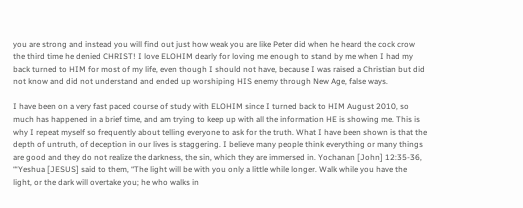you are strong and instead you will find out just how weak you are like Peter did when he heard the cock crow the third time he denied CHRIST! I love ELOHIM dearly for loving me enough to stand by me when I had my back turned to HIM for most of my life, even though I should not have, because I was raised a Christian but did not know and did not understand and ended up worshiping HIS enemy through New Age, false ways.

I have been on a very fast paced course of study with ELOHIM since I turned back to HIM August 2010, so much has happened in a brief time, and am trying to keep up with all the information HE is showing me. This is why I repeat myself so frequently about telling everyone to ask for the truth. What I have been shown is that the depth of untruth, of deception in our lives is staggering. I believe many people think everything or many things are good and they do not realize the darkness, the sin, which they are immersed in. Yochanan [John] 12:35-36, “‘Yeshua [JESUS] said to them, “The light will be with you only a little while longer. Walk while you have the light, or the dark will overtake you; he who walks in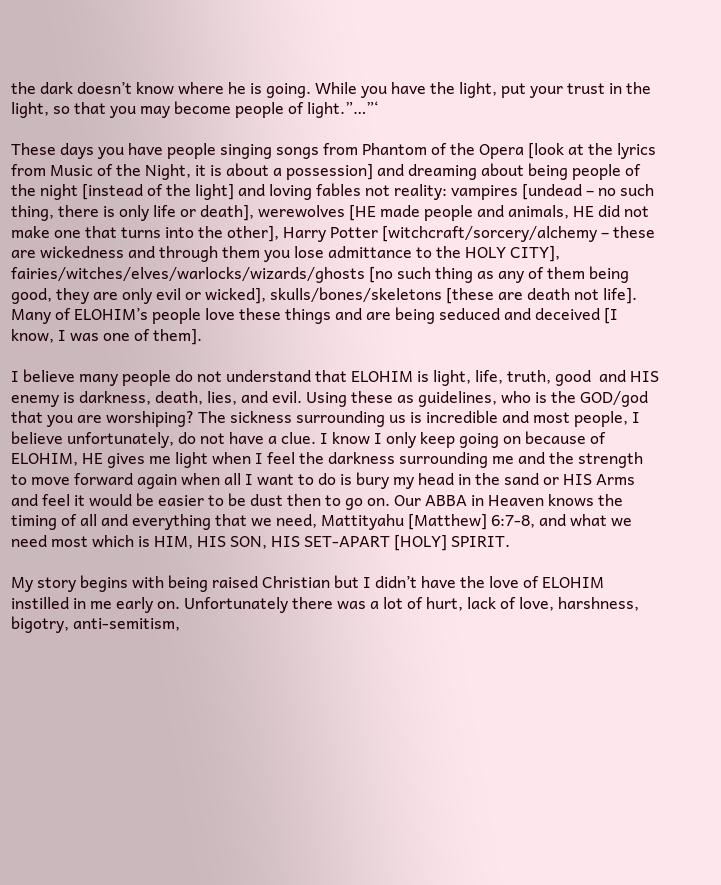the dark doesn’t know where he is going. While you have the light, put your trust in the light, so that you may become people of light.”…”‘

These days you have people singing songs from Phantom of the Opera [look at the lyrics from Music of the Night, it is about a possession] and dreaming about being people of the night [instead of the light] and loving fables not reality: vampires [undead – no such thing, there is only life or death], werewolves [HE made people and animals, HE did not make one that turns into the other], Harry Potter [witchcraft/sorcery/alchemy – these are wickedness and through them you lose admittance to the HOLY CITY], fairies/witches/elves/warlocks/wizards/ghosts [no such thing as any of them being good, they are only evil or wicked], skulls/bones/skeletons [these are death not life]. Many of ELOHIM’s people love these things and are being seduced and deceived [I know, I was one of them].

I believe many people do not understand that ELOHIM is light, life, truth, good  and HIS enemy is darkness, death, lies, and evil. Using these as guidelines, who is the GOD/god that you are worshiping? The sickness surrounding us is incredible and most people, I believe unfortunately, do not have a clue. I know I only keep going on because of ELOHIM, HE gives me light when I feel the darkness surrounding me and the strength to move forward again when all I want to do is bury my head in the sand or HIS Arms and feel it would be easier to be dust then to go on. Our ABBA in Heaven knows the timing of all and everything that we need, Mattityahu [Matthew] 6:7-8, and what we need most which is HIM, HIS SON, HIS SET-APART [HOLY] SPIRIT.

My story begins with being raised Christian but I didn’t have the love of ELOHIM instilled in me early on. Unfortunately there was a lot of hurt, lack of love, harshness, bigotry, anti-semitism,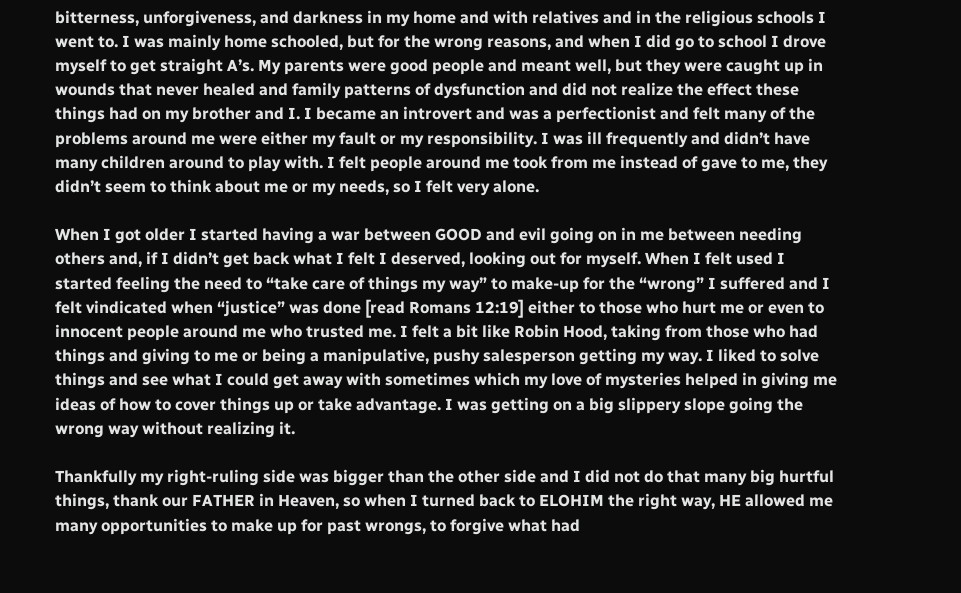bitterness, unforgiveness, and darkness in my home and with relatives and in the religious schools I went to. I was mainly home schooled, but for the wrong reasons, and when I did go to school I drove myself to get straight A’s. My parents were good people and meant well, but they were caught up in wounds that never healed and family patterns of dysfunction and did not realize the effect these things had on my brother and I. I became an introvert and was a perfectionist and felt many of the problems around me were either my fault or my responsibility. I was ill frequently and didn’t have many children around to play with. I felt people around me took from me instead of gave to me, they didn’t seem to think about me or my needs, so I felt very alone.

When I got older I started having a war between GOOD and evil going on in me between needing others and, if I didn’t get back what I felt I deserved, looking out for myself. When I felt used I started feeling the need to “take care of things my way” to make-up for the “wrong” I suffered and I felt vindicated when “justice” was done [read Romans 12:19] either to those who hurt me or even to innocent people around me who trusted me. I felt a bit like Robin Hood, taking from those who had things and giving to me or being a manipulative, pushy salesperson getting my way. I liked to solve things and see what I could get away with sometimes which my love of mysteries helped in giving me ideas of how to cover things up or take advantage. I was getting on a big slippery slope going the wrong way without realizing it.

Thankfully my right-ruling side was bigger than the other side and I did not do that many big hurtful things, thank our FATHER in Heaven, so when I turned back to ELOHIM the right way, HE allowed me many opportunities to make up for past wrongs, to forgive what had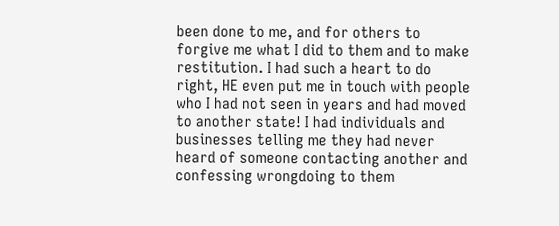been done to me, and for others to forgive me what I did to them and to make restitution. I had such a heart to do right, HE even put me in touch with people who I had not seen in years and had moved to another state! I had individuals and businesses telling me they had never heard of someone contacting another and confessing wrongdoing to them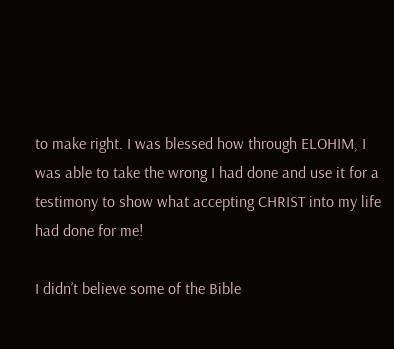to make right. I was blessed how through ELOHIM, I was able to take the wrong I had done and use it for a testimony to show what accepting CHRIST into my life had done for me!

I didn’t believe some of the Bible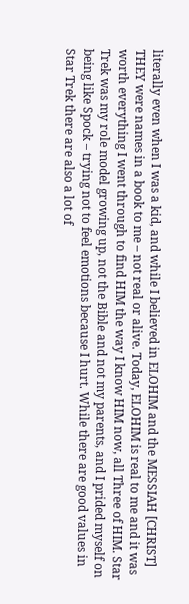literally even when I was a kid, and while I believed in ELOHIM and the MESSIAH [CHRIST] THEY were names in a book to me – not real or alive. Today, ELOHIM is real to me and it was worth everything I went through to find HIM the way I know HIM now, all Three of HIM. Star Trek was my role model growing up, not the Bible and not my parents, and I prided myself on being like Spock – trying not to feel emotions because I hurt. While there are good values in Star Trek there are also a lot of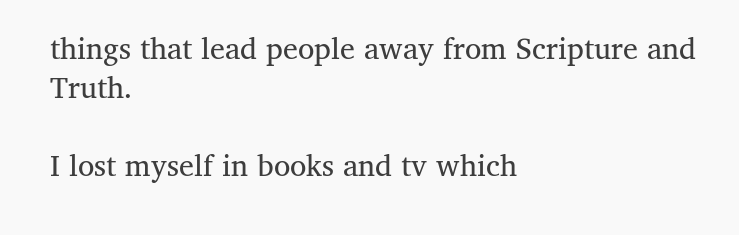things that lead people away from Scripture and Truth.

I lost myself in books and tv which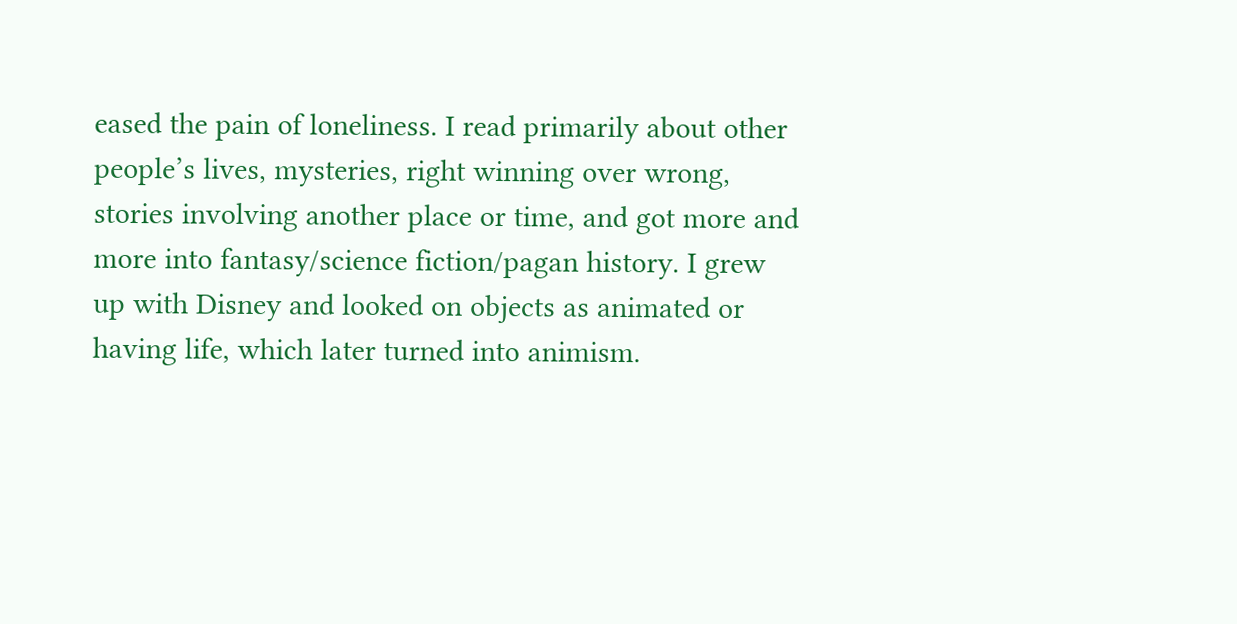eased the pain of loneliness. I read primarily about other people’s lives, mysteries, right winning over wrong, stories involving another place or time, and got more and more into fantasy/science fiction/pagan history. I grew up with Disney and looked on objects as animated or having life, which later turned into animism.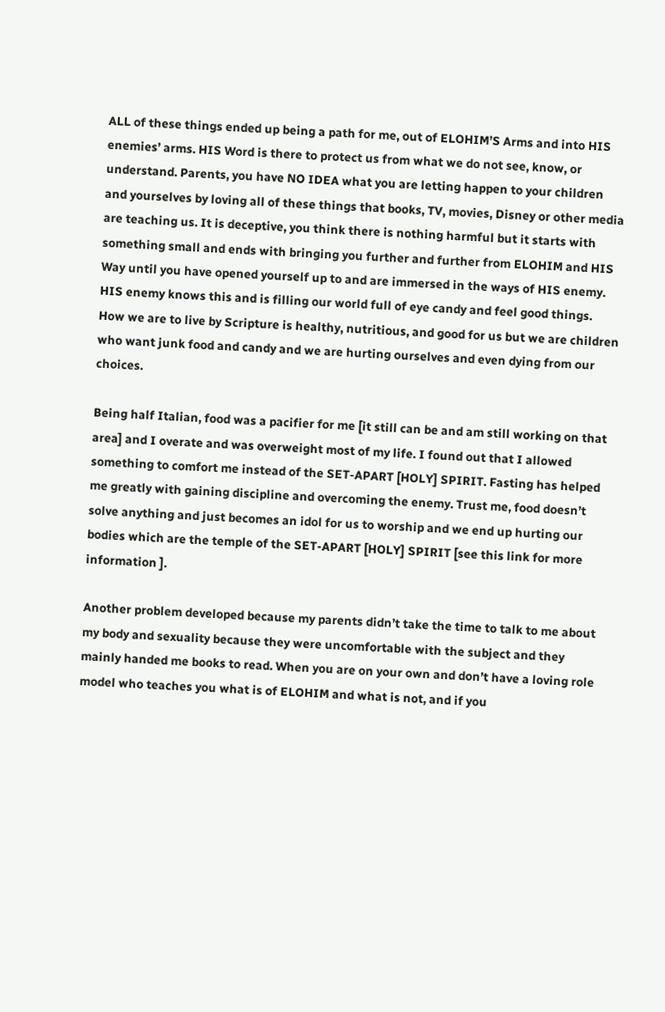ALL of these things ended up being a path for me, out of ELOHIM’S Arms and into HIS enemies’ arms. HIS Word is there to protect us from what we do not see, know, or understand. Parents, you have NO IDEA what you are letting happen to your children and yourselves by loving all of these things that books, TV, movies, Disney or other media are teaching us. It is deceptive, you think there is nothing harmful but it starts with something small and ends with bringing you further and further from ELOHIM and HIS Way until you have opened yourself up to and are immersed in the ways of HIS enemy. HIS enemy knows this and is filling our world full of eye candy and feel good things. How we are to live by Scripture is healthy, nutritious, and good for us but we are children who want junk food and candy and we are hurting ourselves and even dying from our choices.

Being half Italian, food was a pacifier for me [it still can be and am still working on that area] and I overate and was overweight most of my life. I found out that I allowed something to comfort me instead of the SET-APART [HOLY] SPIRIT. Fasting has helped me greatly with gaining discipline and overcoming the enemy. Trust me, food doesn’t solve anything and just becomes an idol for us to worship and we end up hurting our bodies which are the temple of the SET-APART [HOLY] SPIRIT [see this link for more information ].

Another problem developed because my parents didn’t take the time to talk to me about my body and sexuality because they were uncomfortable with the subject and they mainly handed me books to read. When you are on your own and don’t have a loving role model who teaches you what is of ELOHIM and what is not, and if you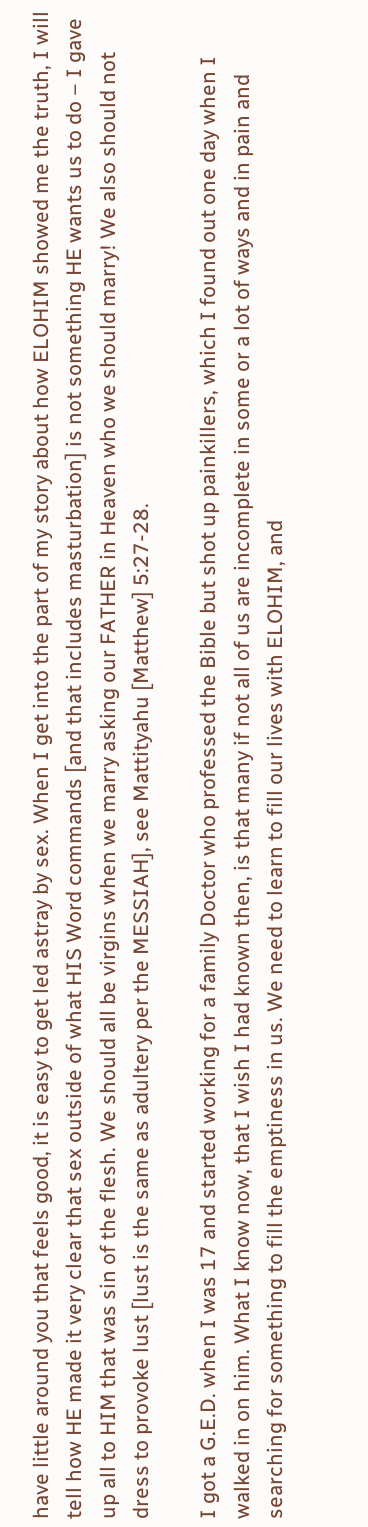have little around you that feels good, it is easy to get led astray by sex. When I get into the part of my story about how ELOHIM showed me the truth, I will tell how HE made it very clear that sex outside of what HIS Word commands [and that includes masturbation] is not something HE wants us to do – I gave up all to HIM that was sin of the flesh. We should all be virgins when we marry asking our FATHER in Heaven who we should marry! We also should not dress to provoke lust [lust is the same as adultery per the MESSIAH], see Mattityahu [Matthew] 5:27-28.

I got a G.E.D. when I was 17 and started working for a family Doctor who professed the Bible but shot up painkillers, which I found out one day when I walked in on him. What I know now, that I wish I had known then, is that many if not all of us are incomplete in some or a lot of ways and in pain and searching for something to fill the emptiness in us. We need to learn to fill our lives with ELOHIM, and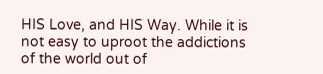HIS Love, and HIS Way. While it is not easy to uproot the addictions of the world out of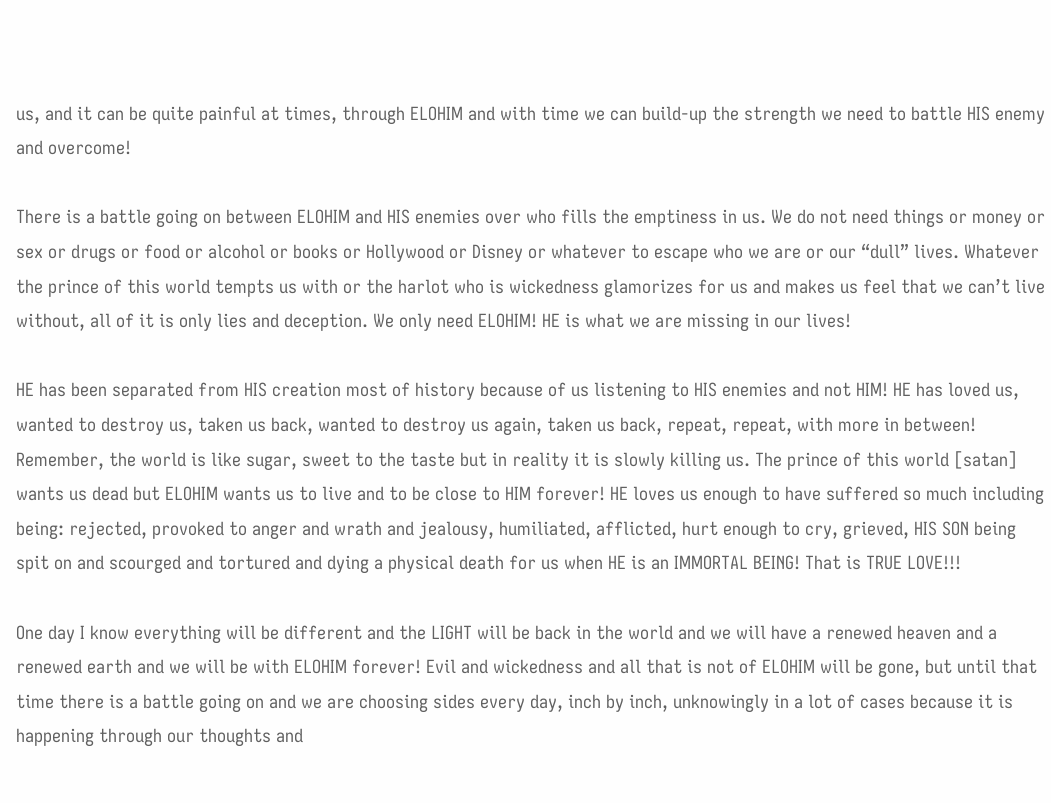us, and it can be quite painful at times, through ELOHIM and with time we can build-up the strength we need to battle HIS enemy and overcome!

There is a battle going on between ELOHIM and HIS enemies over who fills the emptiness in us. We do not need things or money or sex or drugs or food or alcohol or books or Hollywood or Disney or whatever to escape who we are or our “dull” lives. Whatever the prince of this world tempts us with or the harlot who is wickedness glamorizes for us and makes us feel that we can’t live without, all of it is only lies and deception. We only need ELOHIM! HE is what we are missing in our lives!

HE has been separated from HIS creation most of history because of us listening to HIS enemies and not HIM! HE has loved us, wanted to destroy us, taken us back, wanted to destroy us again, taken us back, repeat, repeat, with more in between! Remember, the world is like sugar, sweet to the taste but in reality it is slowly killing us. The prince of this world [satan] wants us dead but ELOHIM wants us to live and to be close to HIM forever! HE loves us enough to have suffered so much including being: rejected, provoked to anger and wrath and jealousy, humiliated, afflicted, hurt enough to cry, grieved, HIS SON being spit on and scourged and tortured and dying a physical death for us when HE is an IMMORTAL BEING! That is TRUE LOVE!!!

One day I know everything will be different and the LIGHT will be back in the world and we will have a renewed heaven and a renewed earth and we will be with ELOHIM forever! Evil and wickedness and all that is not of ELOHIM will be gone, but until that time there is a battle going on and we are choosing sides every day, inch by inch, unknowingly in a lot of cases because it is happening through our thoughts and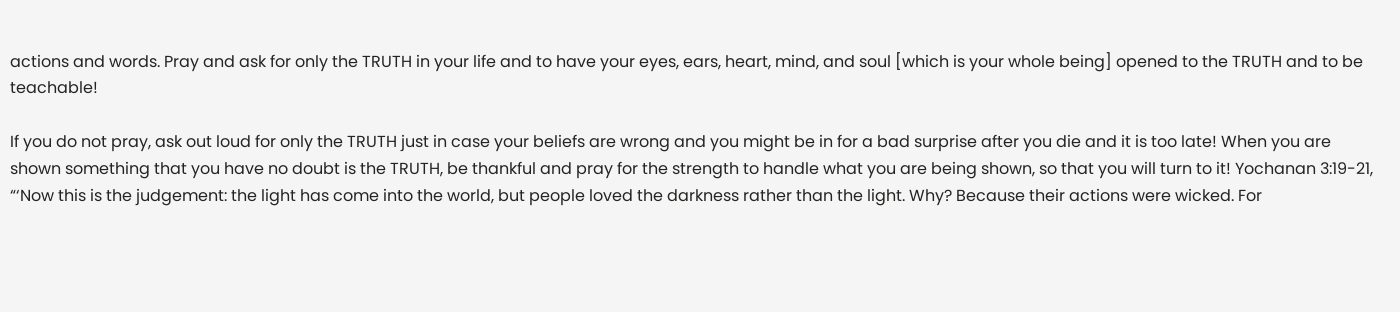actions and words. Pray and ask for only the TRUTH in your life and to have your eyes, ears, heart, mind, and soul [which is your whole being] opened to the TRUTH and to be teachable!

If you do not pray, ask out loud for only the TRUTH just in case your beliefs are wrong and you might be in for a bad surprise after you die and it is too late! When you are shown something that you have no doubt is the TRUTH, be thankful and pray for the strength to handle what you are being shown, so that you will turn to it! Yochanan 3:19-21, “‘Now this is the judgement: the light has come into the world, but people loved the darkness rather than the light. Why? Because their actions were wicked. For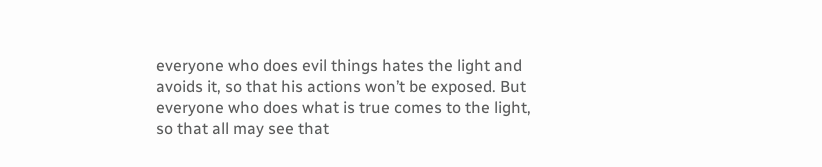everyone who does evil things hates the light and avoids it, so that his actions won’t be exposed. But everyone who does what is true comes to the light, so that all may see that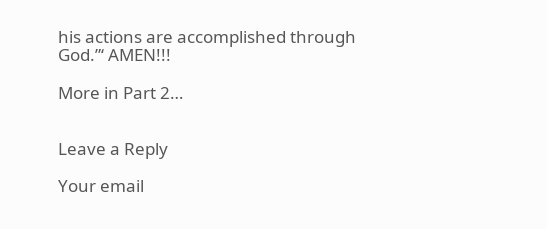his actions are accomplished through God.”‘ AMEN!!!

More in Part 2…


Leave a Reply

Your email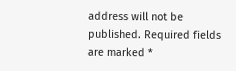address will not be published. Required fields are marked *